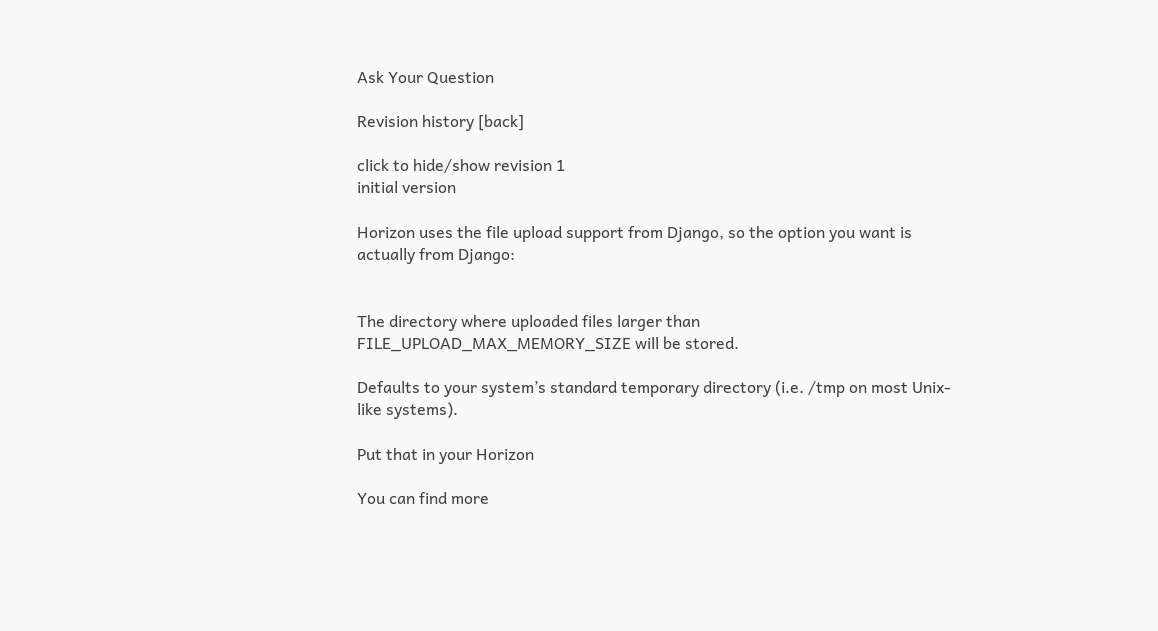Ask Your Question

Revision history [back]

click to hide/show revision 1
initial version

Horizon uses the file upload support from Django, so the option you want is actually from Django:


The directory where uploaded files larger than FILE_UPLOAD_MAX_MEMORY_SIZE will be stored.

Defaults to your system’s standard temporary directory (i.e. /tmp on most Unix-like systems).

Put that in your Horizon

You can find more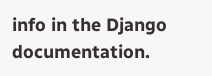info in the Django documentation.